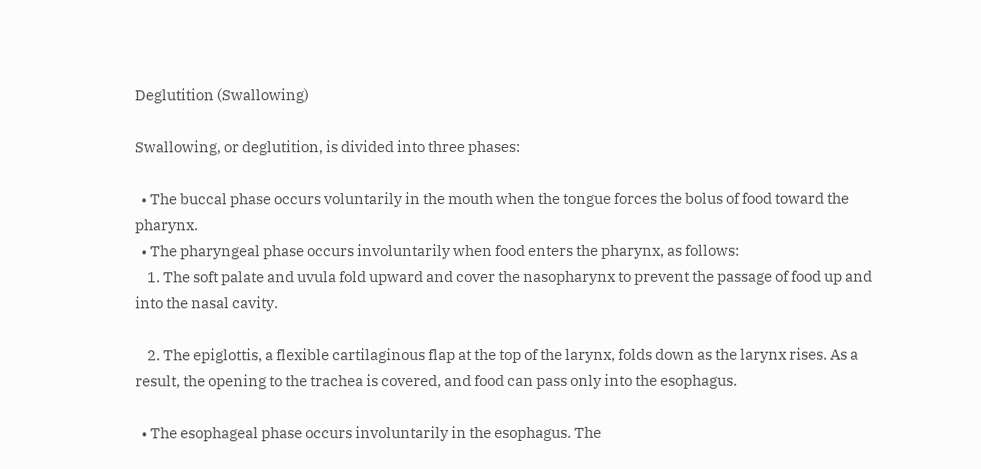Deglutition (Swallowing)

Swallowing, or deglutition, is divided into three phases:

  • The buccal phase occurs voluntarily in the mouth when the tongue forces the bolus of food toward the pharynx.
  • The pharyngeal phase occurs involuntarily when food enters the pharynx, as follows:
    1. The soft palate and uvula fold upward and cover the nasopharynx to prevent the passage of food up and into the nasal cavity.

    2. The epiglottis, a flexible cartilaginous flap at the top of the larynx, folds down as the larynx rises. As a result, the opening to the trachea is covered, and food can pass only into the esophagus.

  • The esophageal phase occurs involuntarily in the esophagus. The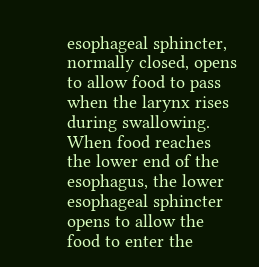esophageal sphincter, normally closed, opens to allow food to pass when the larynx rises during swallowing. When food reaches the lower end of the esophagus, the lower esophageal sphincter opens to allow the food to enter the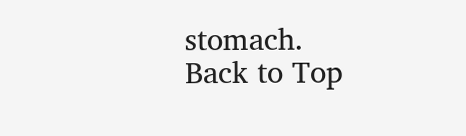stomach.
Back to Top